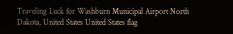Traveling Luck for Washburn Municipal Airport North Dakota, United States United States flag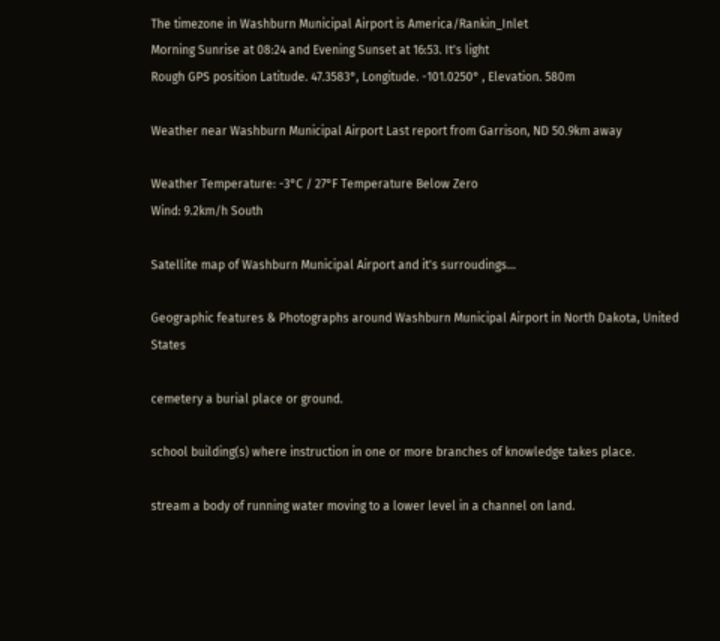The timezone in Washburn Municipal Airport is America/Rankin_Inlet
Morning Sunrise at 08:24 and Evening Sunset at 16:53. It's light
Rough GPS position Latitude. 47.3583°, Longitude. -101.0250° , Elevation. 580m

Weather near Washburn Municipal Airport Last report from Garrison, ND 50.9km away

Weather Temperature: -3°C / 27°F Temperature Below Zero
Wind: 9.2km/h South

Satellite map of Washburn Municipal Airport and it's surroudings...

Geographic features & Photographs around Washburn Municipal Airport in North Dakota, United States

cemetery a burial place or ground.

school building(s) where instruction in one or more branches of knowledge takes place.

stream a body of running water moving to a lower level in a channel on land.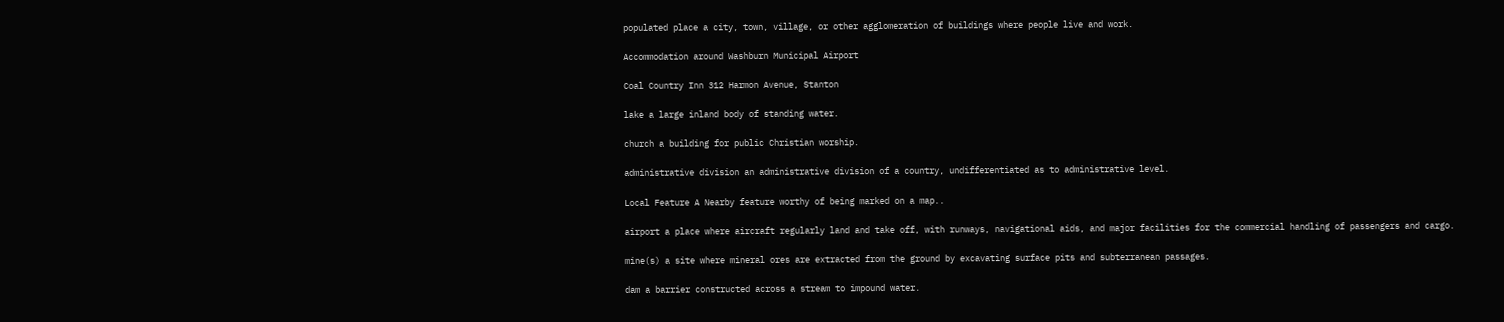populated place a city, town, village, or other agglomeration of buildings where people live and work.

Accommodation around Washburn Municipal Airport

Coal Country Inn 312 Harmon Avenue, Stanton

lake a large inland body of standing water.

church a building for public Christian worship.

administrative division an administrative division of a country, undifferentiated as to administrative level.

Local Feature A Nearby feature worthy of being marked on a map..

airport a place where aircraft regularly land and take off, with runways, navigational aids, and major facilities for the commercial handling of passengers and cargo.

mine(s) a site where mineral ores are extracted from the ground by excavating surface pits and subterranean passages.

dam a barrier constructed across a stream to impound water.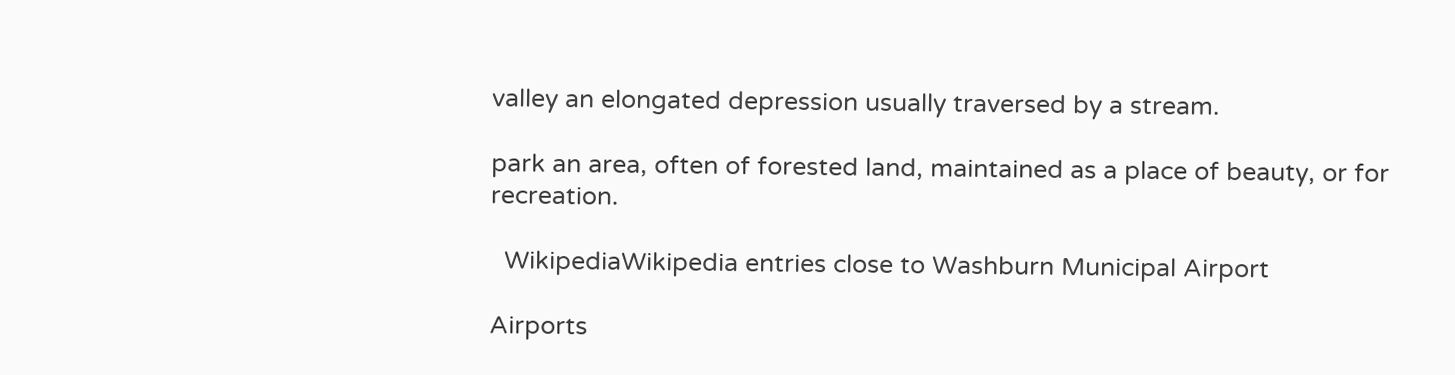valley an elongated depression usually traversed by a stream.

park an area, often of forested land, maintained as a place of beauty, or for recreation.

  WikipediaWikipedia entries close to Washburn Municipal Airport

Airports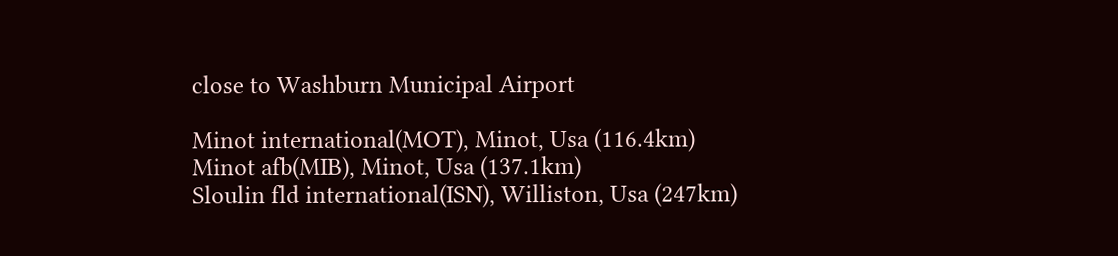close to Washburn Municipal Airport

Minot international(MOT), Minot, Usa (116.4km)
Minot afb(MIB), Minot, Usa (137.1km)
Sloulin fld international(ISN), Williston, Usa (247km)